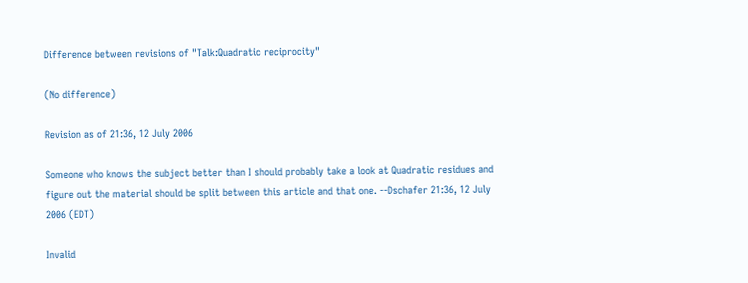Difference between revisions of "Talk:Quadratic reciprocity"

(No difference)

Revision as of 21:36, 12 July 2006

Someone who knows the subject better than I should probably take a look at Quadratic residues and figure out the material should be split between this article and that one. --Dschafer 21:36, 12 July 2006 (EDT)

Invalid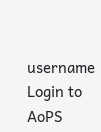username
Login to AoPS